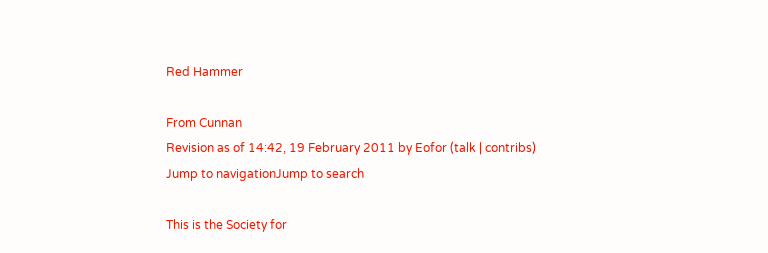Red Hammer

From Cunnan
Revision as of 14:42, 19 February 2011 by Eofor (talk | contribs)
Jump to navigationJump to search

This is the Society for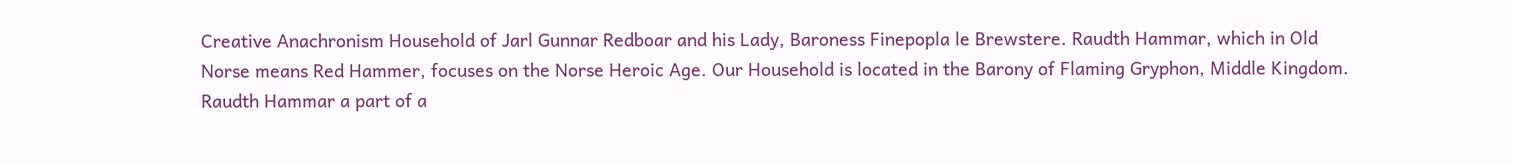Creative Anachronism Household of Jarl Gunnar Redboar and his Lady, Baroness Finepopla le Brewstere. Raudth Hammar, which in Old Norse means Red Hammer, focuses on the Norse Heroic Age. Our Household is located in the Barony of Flaming Gryphon, Middle Kingdom. Raudth Hammar a part of a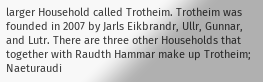larger Household called Trotheim. Trotheim was founded in 2007 by Jarls Eikbrandr, Ullr, Gunnar, and Lutr. There are three other Households that together with Raudth Hammar make up Trotheim; Naeturaudi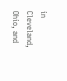in Cleveland, Ohio, and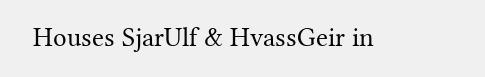Houses SjarUlf & HvassGeir in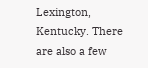Lexington, Kentucky. There are also a few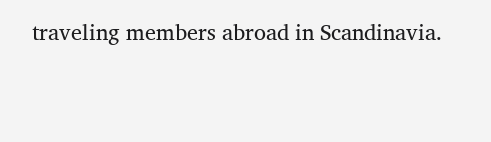traveling members abroad in Scandinavia.